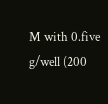M with 0.five g/well (200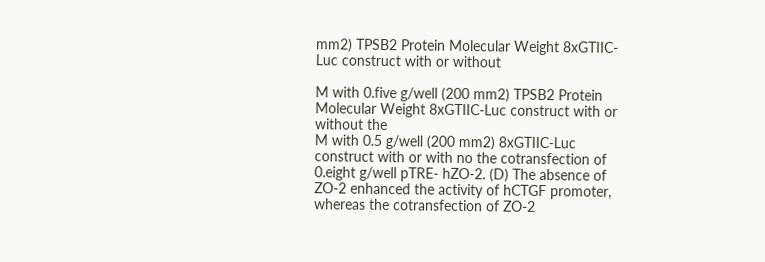mm2) TPSB2 Protein Molecular Weight 8xGTIIC-Luc construct with or without

M with 0.five g/well (200 mm2) TPSB2 Protein Molecular Weight 8xGTIIC-Luc construct with or without the
M with 0.5 g/well (200 mm2) 8xGTIIC-Luc construct with or with no the cotransfection of 0.eight g/well pTRE- hZO-2. (D) The absence of ZO-2 enhanced the activity of hCTGF promoter, whereas the cotransfection of ZO-2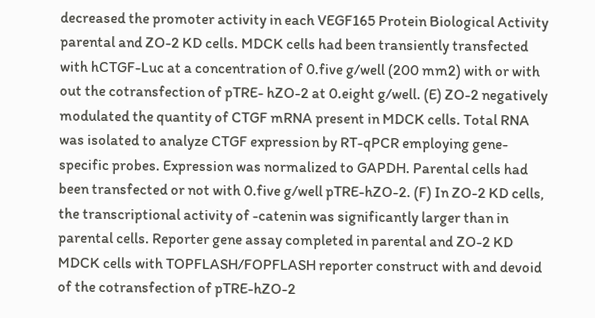decreased the promoter activity in each VEGF165 Protein Biological Activity parental and ZO-2 KD cells. MDCK cells had been transiently transfected with hCTGF-Luc at a concentration of 0.five g/well (200 mm2) with or with out the cotransfection of pTRE- hZO-2 at 0.eight g/well. (E) ZO-2 negatively modulated the quantity of CTGF mRNA present in MDCK cells. Total RNA was isolated to analyze CTGF expression by RT-qPCR employing gene-specific probes. Expression was normalized to GAPDH. Parental cells had been transfected or not with 0.five g/well pTRE-hZO-2. (F) In ZO-2 KD cells, the transcriptional activity of -catenin was significantly larger than in parental cells. Reporter gene assay completed in parental and ZO-2 KD MDCK cells with TOPFLASH/FOPFLASH reporter construct with and devoid of the cotransfection of pTRE-hZO-2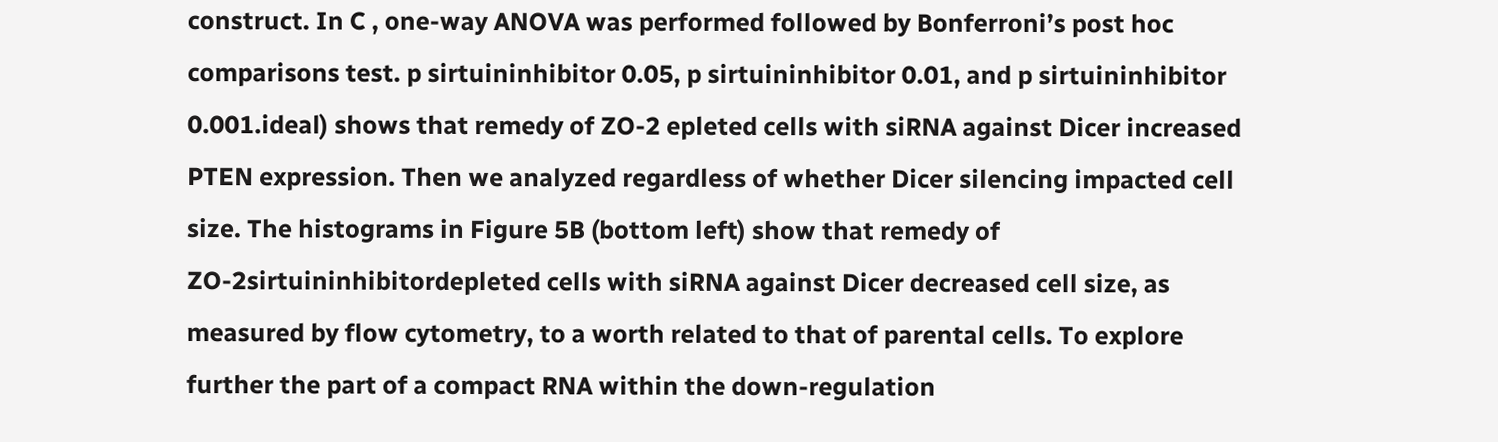construct. In C , one-way ANOVA was performed followed by Bonferroni’s post hoc comparisons test. p sirtuininhibitor 0.05, p sirtuininhibitor 0.01, and p sirtuininhibitor 0.001.ideal) shows that remedy of ZO-2 epleted cells with siRNA against Dicer increased PTEN expression. Then we analyzed regardless of whether Dicer silencing impacted cell size. The histograms in Figure 5B (bottom left) show that remedy of ZO-2sirtuininhibitordepleted cells with siRNA against Dicer decreased cell size, as measured by flow cytometry, to a worth related to that of parental cells. To explore further the part of a compact RNA within the down-regulation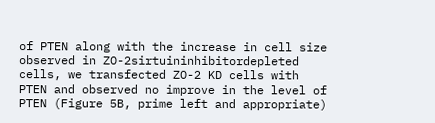of PTEN along with the increase in cell size observed in ZO-2sirtuininhibitordepleted cells, we transfected ZO-2 KD cells with PTEN and observed no improve in the level of PTEN (Figure 5B, prime left and appropriate)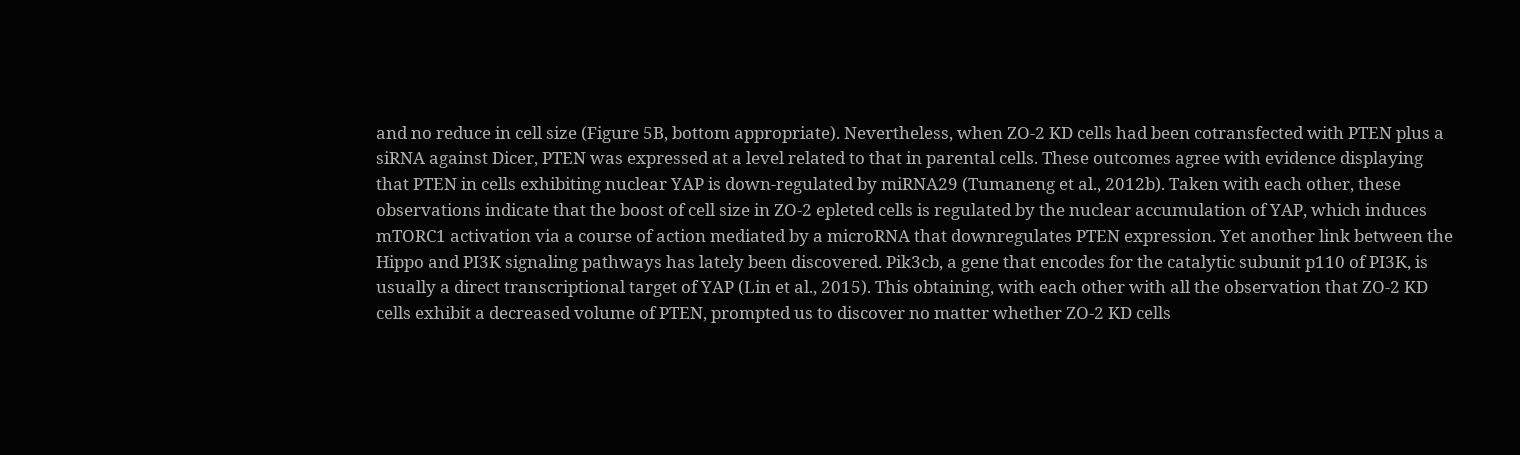and no reduce in cell size (Figure 5B, bottom appropriate). Nevertheless, when ZO-2 KD cells had been cotransfected with PTEN plus a siRNA against Dicer, PTEN was expressed at a level related to that in parental cells. These outcomes agree with evidence displaying that PTEN in cells exhibiting nuclear YAP is down-regulated by miRNA29 (Tumaneng et al., 2012b). Taken with each other, these observations indicate that the boost of cell size in ZO-2 epleted cells is regulated by the nuclear accumulation of YAP, which induces mTORC1 activation via a course of action mediated by a microRNA that downregulates PTEN expression. Yet another link between the Hippo and PI3K signaling pathways has lately been discovered. Pik3cb, a gene that encodes for the catalytic subunit p110 of PI3K, is usually a direct transcriptional target of YAP (Lin et al., 2015). This obtaining, with each other with all the observation that ZO-2 KD cells exhibit a decreased volume of PTEN, prompted us to discover no matter whether ZO-2 KD cells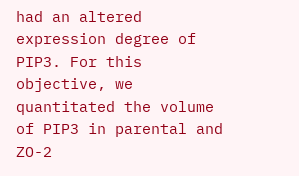had an altered expression degree of PIP3. For this objective, we quantitated the volume of PIP3 in parental and ZO-2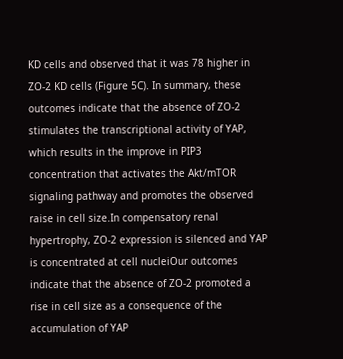KD cells and observed that it was 78 higher in ZO-2 KD cells (Figure 5C). In summary, these outcomes indicate that the absence of ZO-2 stimulates the transcriptional activity of YAP, which results in the improve in PIP3 concentration that activates the Akt/mTOR signaling pathway and promotes the observed raise in cell size.In compensatory renal hypertrophy, ZO-2 expression is silenced and YAP is concentrated at cell nucleiOur outcomes indicate that the absence of ZO-2 promoted a rise in cell size as a consequence of the accumulation of YAP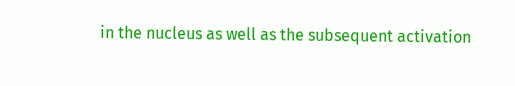in the nucleus as well as the subsequent activation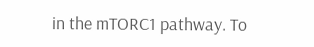in the mTORC1 pathway. To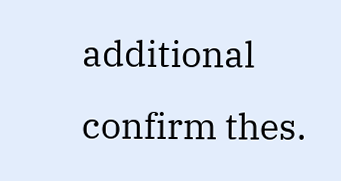additional confirm thes.